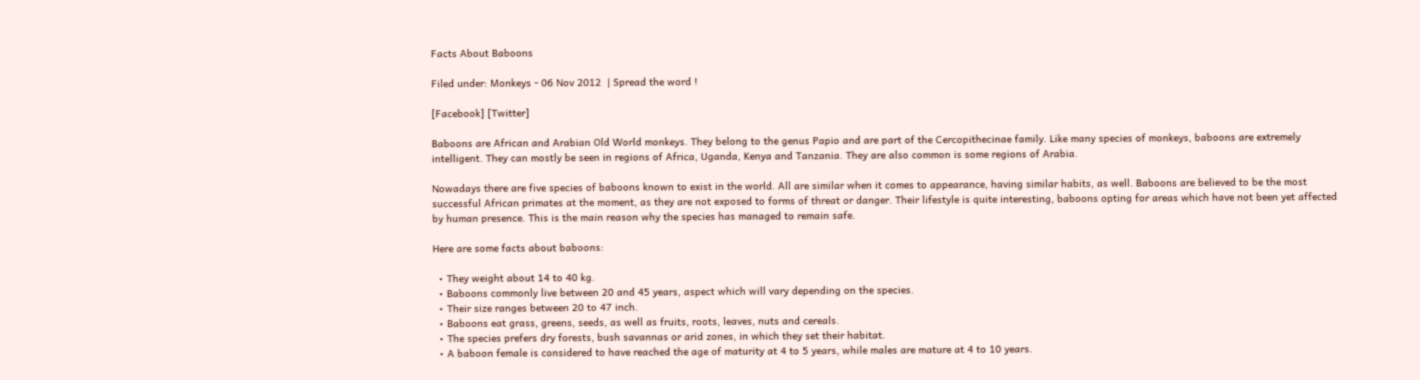Facts About Baboons

Filed under: Monkeys - 06 Nov 2012  | Spread the word !

[Facebook] [Twitter]

Baboons are African and Arabian Old World monkeys. They belong to the genus Papio and are part of the Cercopithecinae family. Like many species of monkeys, baboons are extremely intelligent. They can mostly be seen in regions of Africa, Uganda, Kenya and Tanzania. They are also common is some regions of Arabia.

Nowadays there are five species of baboons known to exist in the world. All are similar when it comes to appearance, having similar habits, as well. Baboons are believed to be the most successful African primates at the moment, as they are not exposed to forms of threat or danger. Their lifestyle is quite interesting, baboons opting for areas which have not been yet affected by human presence. This is the main reason why the species has managed to remain safe.

Here are some facts about baboons:

  • They weight about 14 to 40 kg.
  • Baboons commonly live between 20 and 45 years, aspect which will vary depending on the species.
  • Their size ranges between 20 to 47 inch.
  • Baboons eat grass, greens, seeds, as well as fruits, roots, leaves, nuts and cereals.
  • The species prefers dry forests, bush savannas or arid zones, in which they set their habitat.
  • A baboon female is considered to have reached the age of maturity at 4 to 5 years, while males are mature at 4 to 10 years.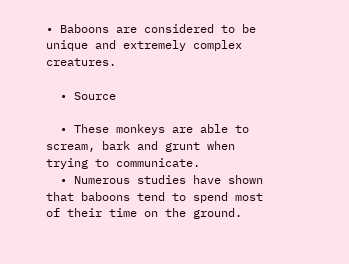• Baboons are considered to be unique and extremely complex creatures.

  • Source

  • These monkeys are able to scream, bark and grunt when trying to communicate.
  • Numerous studies have shown that baboons tend to spend most of their time on the ground.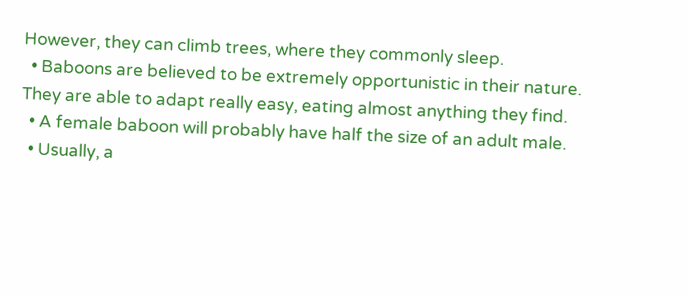However, they can climb trees, where they commonly sleep.
  • Baboons are believed to be extremely opportunistic in their nature. They are able to adapt really easy, eating almost anything they find.
  • A female baboon will probably have half the size of an adult male.
  • Usually, a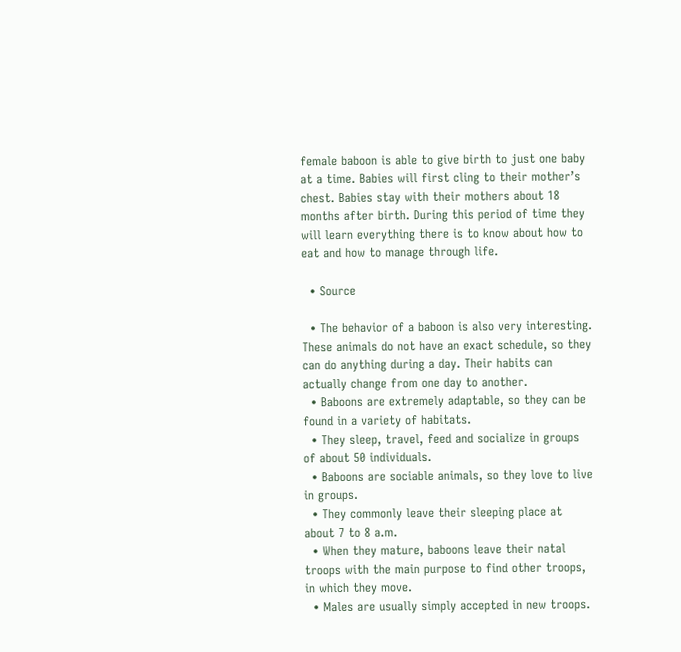female baboon is able to give birth to just one baby at a time. Babies will first cling to their mother’s chest. Babies stay with their mothers about 18 months after birth. During this period of time they will learn everything there is to know about how to eat and how to manage through life.

  • Source

  • The behavior of a baboon is also very interesting. These animals do not have an exact schedule, so they can do anything during a day. Their habits can actually change from one day to another.
  • Baboons are extremely adaptable, so they can be found in a variety of habitats.
  • They sleep, travel, feed and socialize in groups of about 50 individuals.
  • Baboons are sociable animals, so they love to live in groups.
  • They commonly leave their sleeping place at about 7 to 8 a.m.
  • When they mature, baboons leave their natal troops with the main purpose to find other troops, in which they move.
  • Males are usually simply accepted in new troops.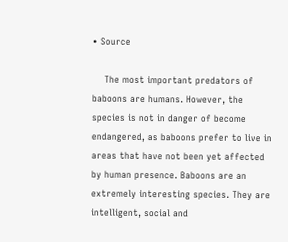• Source

    The most important predators of baboons are humans. However, the species is not in danger of become endangered, as baboons prefer to live in areas that have not been yet affected by human presence. Baboons are an extremely interesting species. They are intelligent, social and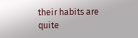their habits are quite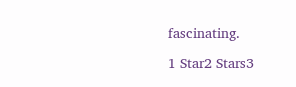fascinating.

1 Star2 Stars3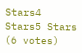Stars4 Stars5 Stars (6 votes)